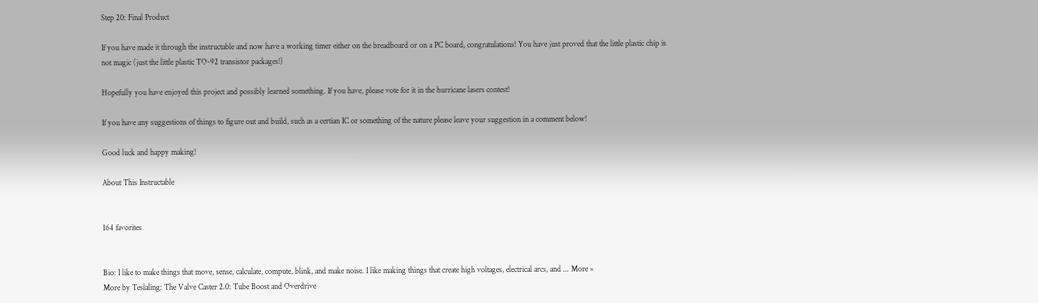Step 20: Final Product

If you have made it through the instructable and now have a working timer either on the breadboard or on a PC board, congratulations! You have just proved that the little plastic chip is not magic (just the little plastic TO-92 transistor packages!)

Hopefully you have enjoyed this project and possibly learned something. If you have, please vote for it in the hurricane lasers contest!

If you have any suggestions of things to figure out and build, such as a certian IC or something of the nature please leave your suggestion in a comment below!

Good luck and happy making!

About This Instructable


164 favorites


Bio: I like to make things that move, sense, calculate, compute, blink, and make noise. I like making things that create high voltages, electrical arcs, and ... More »
More by Teslaling: The Valve Caster 2.0: Tube Boost and Overdrive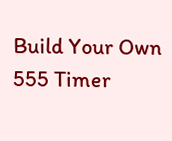Build Your Own 555 Timer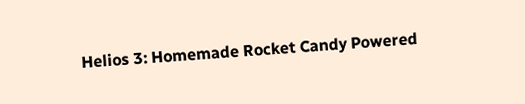Helios 3: Homemade Rocket Candy Powered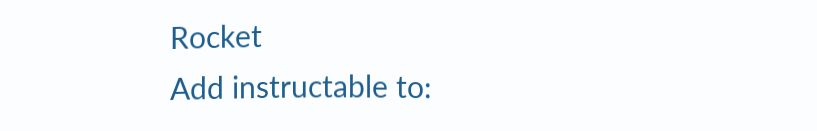Rocket
Add instructable to: